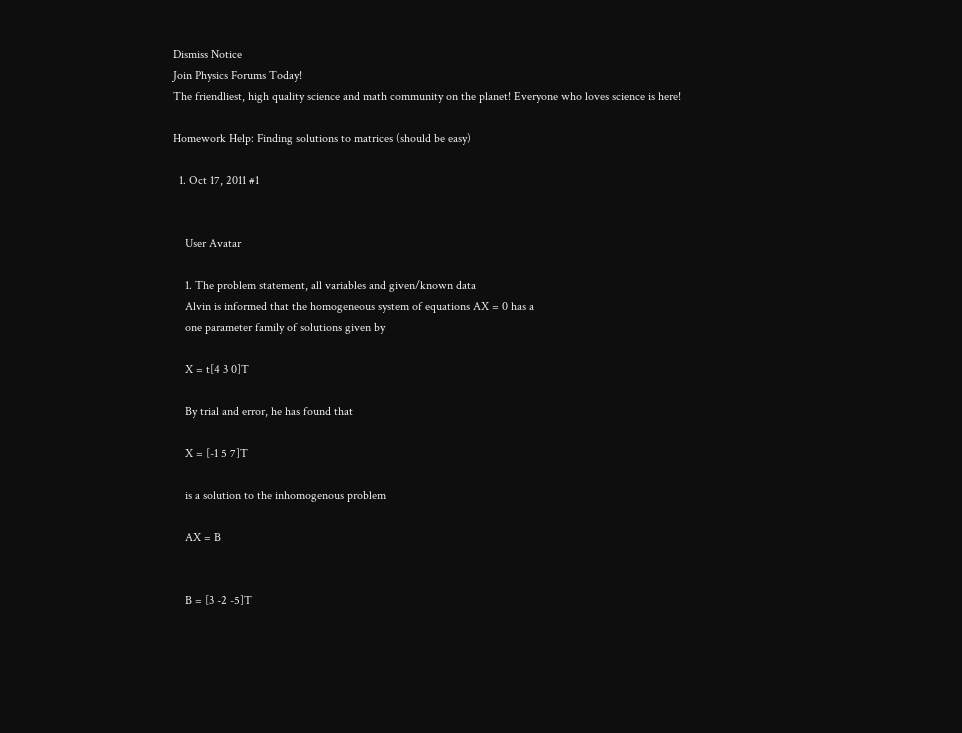Dismiss Notice
Join Physics Forums Today!
The friendliest, high quality science and math community on the planet! Everyone who loves science is here!

Homework Help: Finding solutions to matrices (should be easy)

  1. Oct 17, 2011 #1


    User Avatar

    1. The problem statement, all variables and given/known data
    Alvin is informed that the homogeneous system of equations AX = 0 has a
    one parameter family of solutions given by

    X = t[4 3 0]T

    By trial and error, he has found that

    X = [-1 5 7]T

    is a solution to the inhomogenous problem

    AX = B


    B = [3 -2 -5]T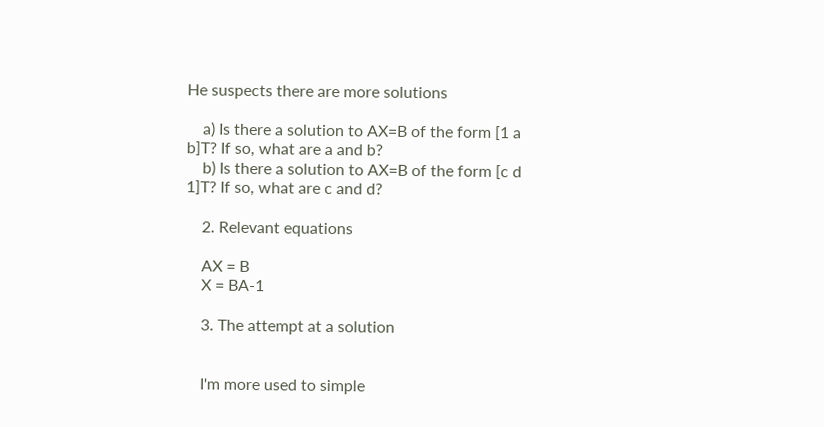He suspects there are more solutions

    a) Is there a solution to AX=B of the form [1 a b]T? If so, what are a and b?
    b) Is there a solution to AX=B of the form [c d 1]T? If so, what are c and d?

    2. Relevant equations

    AX = B
    X = BA-1

    3. The attempt at a solution


    I'm more used to simple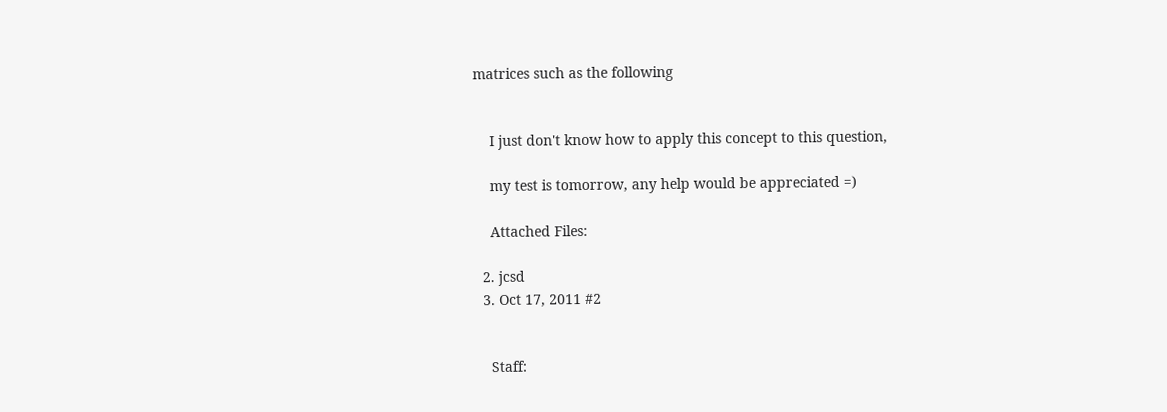matrices such as the following


    I just don't know how to apply this concept to this question,

    my test is tomorrow, any help would be appreciated =)

    Attached Files:

  2. jcsd
  3. Oct 17, 2011 #2


    Staff: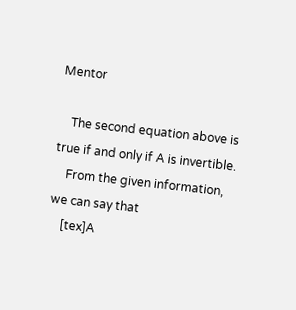Mentor

    The second equation above is true if and only if A is invertible.
    From the given information, we can say that
    [tex]A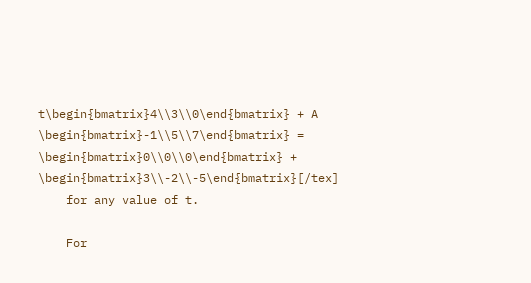t\begin{bmatrix}4\\3\\0\end{bmatrix} + A \begin{bmatrix}-1\\5\\7\end{bmatrix} = \begin{bmatrix}0\\0\\0\end{bmatrix} + \begin{bmatrix}3\\-2\\-5\end{bmatrix}[/tex]
    for any value of t.

    For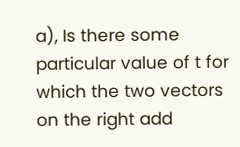a), Is there some particular value of t for which the two vectors on the right add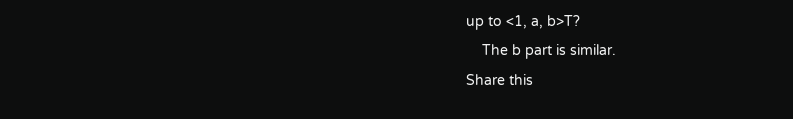up to <1, a, b>T?
    The b part is similar.
Share this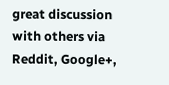great discussion with others via Reddit, Google+,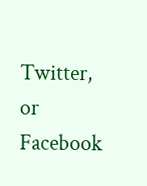Twitter, or Facebook